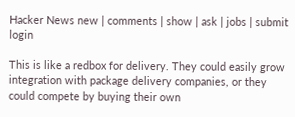Hacker News new | comments | show | ask | jobs | submit login

This is like a redbox for delivery. They could easily grow integration with package delivery companies, or they could compete by buying their own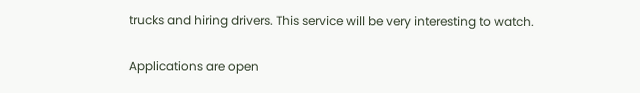trucks and hiring drivers. This service will be very interesting to watch.

Applications are open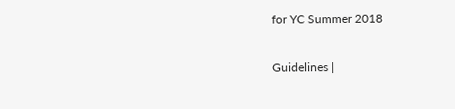for YC Summer 2018

Guidelines |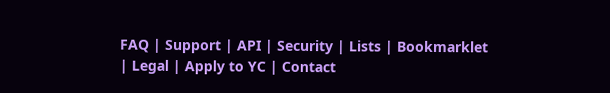FAQ | Support | API | Security | Lists | Bookmarklet | Legal | Apply to YC | Contact